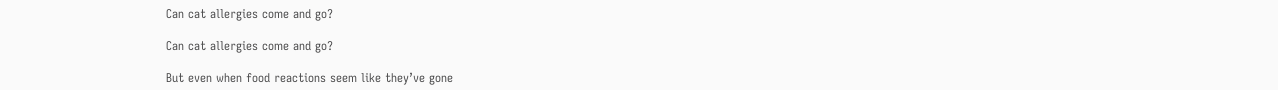Can cat allergies come and go?

Can cat allergies come and go?

But even when food reactions seem like they’ve gone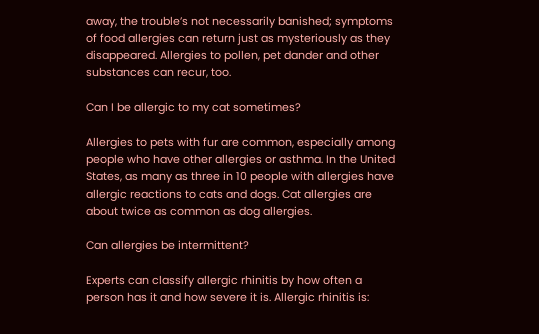away, the trouble’s not necessarily banished; symptoms of food allergies can return just as mysteriously as they disappeared. Allergies to pollen, pet dander and other substances can recur, too.

Can I be allergic to my cat sometimes?

Allergies to pets with fur are common, especially among people who have other allergies or asthma. In the United States, as many as three in 10 people with allergies have allergic reactions to cats and dogs. Cat allergies are about twice as common as dog allergies.

Can allergies be intermittent?

Experts can classify allergic rhinitis by how often a person has it and how severe it is. Allergic rhinitis is: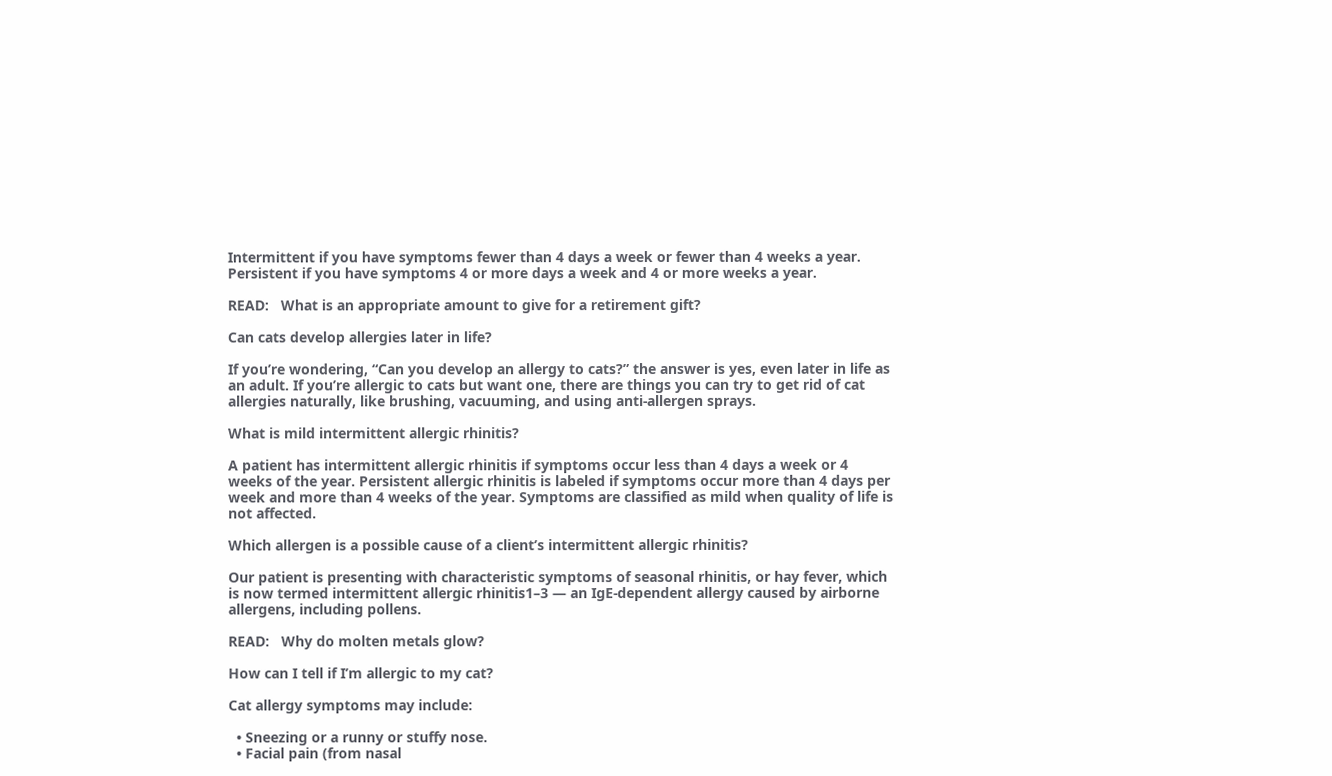Intermittent if you have symptoms fewer than 4 days a week or fewer than 4 weeks a year. Persistent if you have symptoms 4 or more days a week and 4 or more weeks a year.

READ:   What is an appropriate amount to give for a retirement gift?

Can cats develop allergies later in life?

If you’re wondering, “Can you develop an allergy to cats?” the answer is yes, even later in life as an adult. If you’re allergic to cats but want one, there are things you can try to get rid of cat allergies naturally, like brushing, vacuuming, and using anti-allergen sprays.

What is mild intermittent allergic rhinitis?

A patient has intermittent allergic rhinitis if symptoms occur less than 4 days a week or 4 weeks of the year. Persistent allergic rhinitis is labeled if symptoms occur more than 4 days per week and more than 4 weeks of the year. Symptoms are classified as mild when quality of life is not affected.

Which allergen is a possible cause of a client’s intermittent allergic rhinitis?

Our patient is presenting with characteristic symptoms of seasonal rhinitis, or hay fever, which is now termed intermittent allergic rhinitis1–3 — an IgE-dependent allergy caused by airborne allergens, including pollens.

READ:   Why do molten metals glow?

How can I tell if I’m allergic to my cat?

Cat allergy symptoms may include:

  • Sneezing or a runny or stuffy nose.
  • Facial pain (from nasal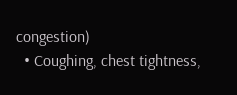congestion)
  • Coughing, chest tightness,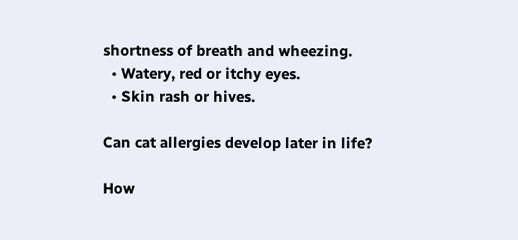shortness of breath and wheezing.
  • Watery, red or itchy eyes.
  • Skin rash or hives.

Can cat allergies develop later in life?

How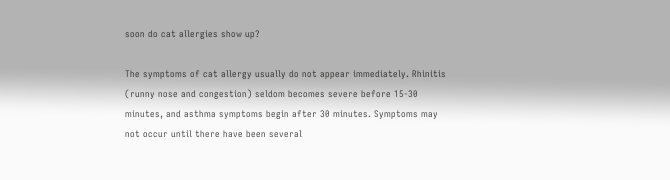soon do cat allergies show up?

The symptoms of cat allergy usually do not appear immediately. Rhinitis (runny nose and congestion) seldom becomes severe before 15-30 minutes, and asthma symptoms begin after 30 minutes. Symptoms may not occur until there have been several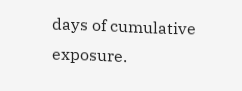days of cumulative exposure.